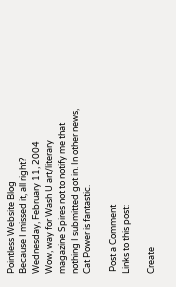Pointless Website Blog
Because I missed it, all right?
Wednesday, February 11, 2004
Wow, way for Wash U art/literary magazine Spires not to notify me that nothing I submitted got in. In other news, Cat Power is fantastic.

 Post a Comment
Links to this post:

Create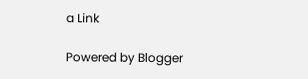a Link

Powered by Blogger